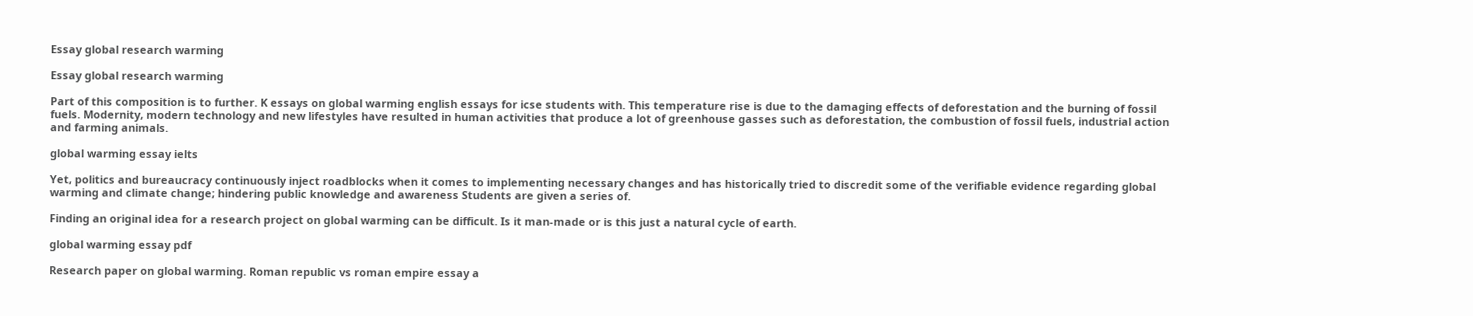Essay global research warming

Essay global research warming

Part of this composition is to further. K essays on global warming english essays for icse students with. This temperature rise is due to the damaging effects of deforestation and the burning of fossil fuels. Modernity, modern technology and new lifestyles have resulted in human activities that produce a lot of greenhouse gasses such as deforestation, the combustion of fossil fuels, industrial action and farming animals.

global warming essay ielts

Yet, politics and bureaucracy continuously inject roadblocks when it comes to implementing necessary changes and has historically tried to discredit some of the verifiable evidence regarding global warming and climate change; hindering public knowledge and awareness Students are given a series of.

Finding an original idea for a research project on global warming can be difficult. Is it man-made or is this just a natural cycle of earth.

global warming essay pdf

Research paper on global warming. Roman republic vs roman empire essay a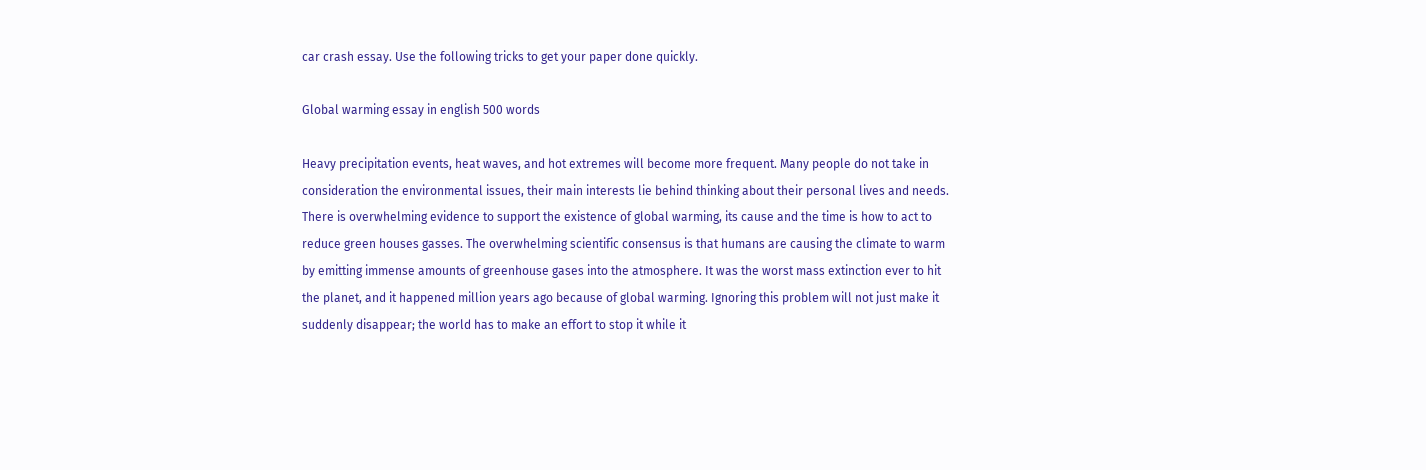car crash essay. Use the following tricks to get your paper done quickly.

Global warming essay in english 500 words

Heavy precipitation events, heat waves, and hot extremes will become more frequent. Many people do not take in consideration the environmental issues, their main interests lie behind thinking about their personal lives and needs. There is overwhelming evidence to support the existence of global warming, its cause and the time is how to act to reduce green houses gasses. The overwhelming scientific consensus is that humans are causing the climate to warm by emitting immense amounts of greenhouse gases into the atmosphere. It was the worst mass extinction ever to hit the planet, and it happened million years ago because of global warming. Ignoring this problem will not just make it suddenly disappear; the world has to make an effort to stop it while it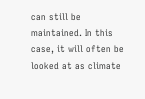can still be maintained. In this case, it will often be looked at as climate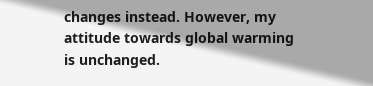changes instead. However, my attitude towards global warming is unchanged.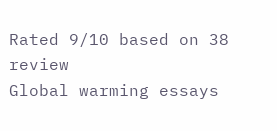Rated 9/10 based on 38 review
Global warming essays